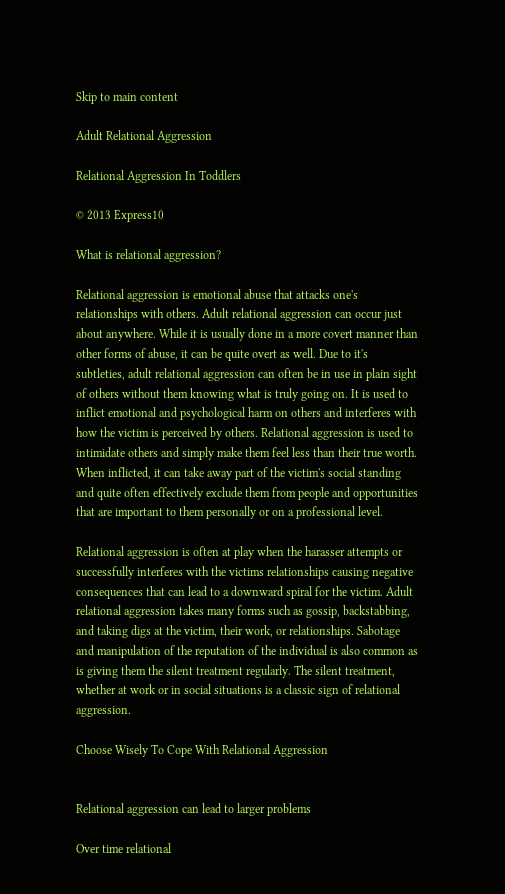Skip to main content

Adult Relational Aggression

Relational Aggression In Toddlers

© 2013 Express10

What is relational aggression?

Relational aggression is emotional abuse that attacks one's relationships with others. Adult relational aggression can occur just about anywhere. While it is usually done in a more covert manner than other forms of abuse, it can be quite overt as well. Due to it's subtleties, adult relational aggression can often be in use in plain sight of others without them knowing what is truly going on. It is used to inflict emotional and psychological harm on others and interferes with how the victim is perceived by others. Relational aggression is used to intimidate others and simply make them feel less than their true worth. When inflicted, it can take away part of the victim's social standing and quite often effectively exclude them from people and opportunities that are important to them personally or on a professional level.

Relational aggression is often at play when the harasser attempts or successfully interferes with the victims relationships causing negative consequences that can lead to a downward spiral for the victim. Adult relational aggression takes many forms such as gossip, backstabbing, and taking digs at the victim, their work, or relationships. Sabotage and manipulation of the reputation of the individual is also common as is giving them the silent treatment regularly. The silent treatment, whether at work or in social situations is a classic sign of relational aggression.

Choose Wisely To Cope With Relational Aggression


Relational aggression can lead to larger problems

Over time relational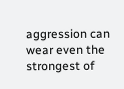aggression can wear even the strongest of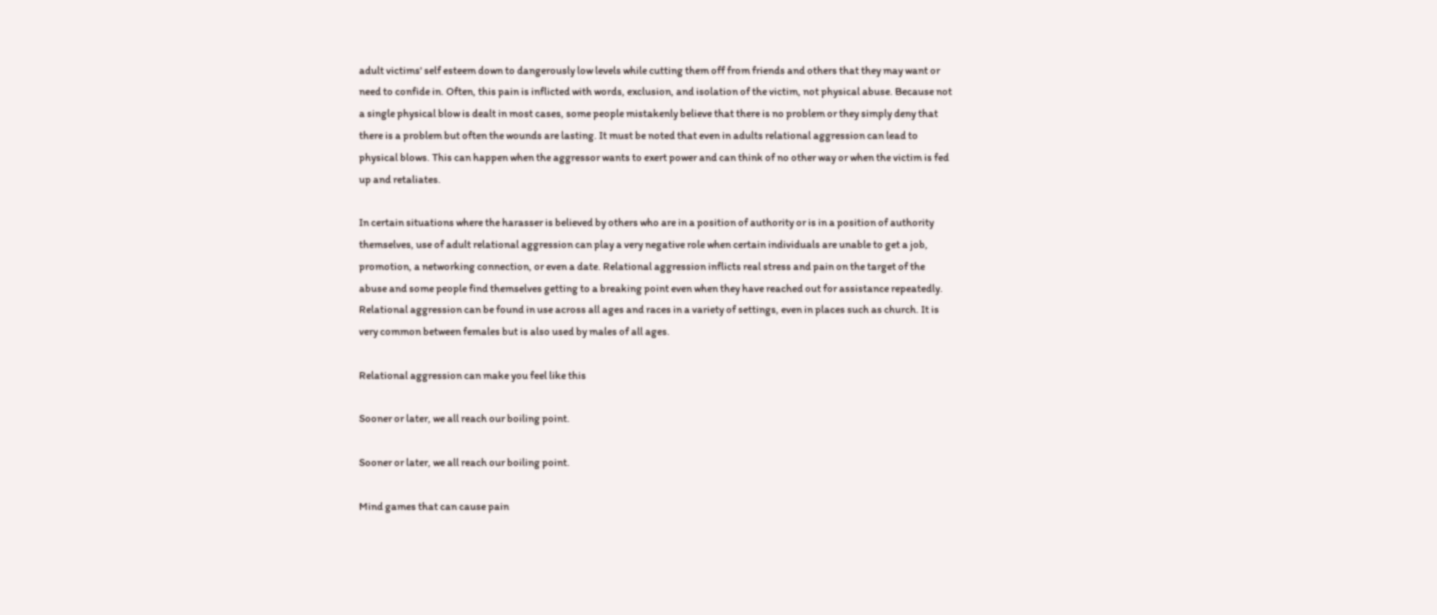adult victims' self esteem down to dangerously low levels while cutting them off from friends and others that they may want or need to confide in. Often, this pain is inflicted with words, exclusion, and isolation of the victim, not physical abuse. Because not a single physical blow is dealt in most cases, some people mistakenly believe that there is no problem or they simply deny that there is a problem but often the wounds are lasting. It must be noted that even in adults relational aggression can lead to physical blows. This can happen when the aggressor wants to exert power and can think of no other way or when the victim is fed up and retaliates.

In certain situations where the harasser is believed by others who are in a position of authority or is in a position of authority themselves, use of adult relational aggression can play a very negative role when certain individuals are unable to get a job, promotion, a networking connection, or even a date. Relational aggression inflicts real stress and pain on the target of the abuse and some people find themselves getting to a breaking point even when they have reached out for assistance repeatedly. Relational aggression can be found in use across all ages and races in a variety of settings, even in places such as church. It is very common between females but is also used by males of all ages.

Relational aggression can make you feel like this

Sooner or later, we all reach our boiling point.

Sooner or later, we all reach our boiling point.

Mind games that can cause pain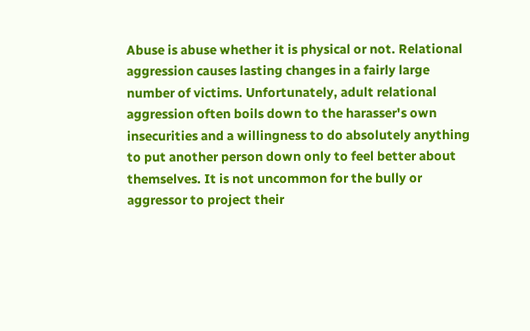Abuse is abuse whether it is physical or not. Relational aggression causes lasting changes in a fairly large number of victims. Unfortunately, adult relational aggression often boils down to the harasser's own insecurities and a willingness to do absolutely anything to put another person down only to feel better about themselves. It is not uncommon for the bully or aggressor to project their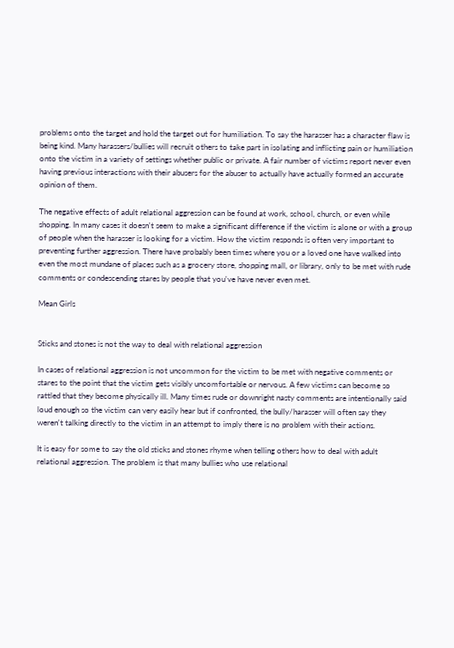problems onto the target and hold the target out for humiliation. To say the harasser has a character flaw is being kind. Many harassers/bullies will recruit others to take part in isolating and inflicting pain or humiliation onto the victim in a variety of settings whether public or private. A fair number of victims report never even having previous interactions with their abusers for the abuser to actually have actually formed an accurate opinion of them.

The negative effects of adult relational aggression can be found at work, school, church, or even while shopping. In many cases it doesn't seem to make a significant difference if the victim is alone or with a group of people when the harasser is looking for a victim. How the victim responds is often very important to preventing further aggression. There have probably been times where you or a loved one have walked into even the most mundane of places such as a grocery store, shopping mall, or library, only to be met with rude comments or condescending stares by people that you've have never even met.

Mean Girls


Sticks and stones is not the way to deal with relational aggression

In cases of relational aggression is not uncommon for the victim to be met with negative comments or stares to the point that the victim gets visibly uncomfortable or nervous. A few victims can become so rattled that they become physically ill. Many times rude or downright nasty comments are intentionally said loud enough so the victim can very easily hear but if confronted, the bully/harasser will often say they weren't talking directly to the victim in an attempt to imply there is no problem with their actions.

It is easy for some to say the old sticks and stones rhyme when telling others how to deal with adult relational aggression. The problem is that many bullies who use relational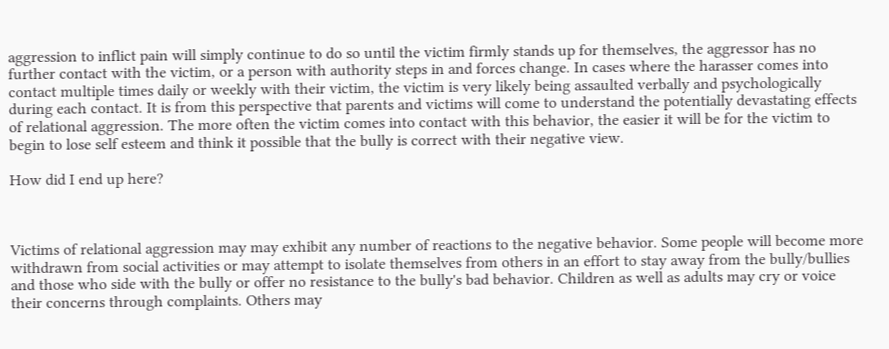aggression to inflict pain will simply continue to do so until the victim firmly stands up for themselves, the aggressor has no further contact with the victim, or a person with authority steps in and forces change. In cases where the harasser comes into contact multiple times daily or weekly with their victim, the victim is very likely being assaulted verbally and psychologically during each contact. It is from this perspective that parents and victims will come to understand the potentially devastating effects of relational aggression. The more often the victim comes into contact with this behavior, the easier it will be for the victim to begin to lose self esteem and think it possible that the bully is correct with their negative view.

How did I end up here?



Victims of relational aggression may may exhibit any number of reactions to the negative behavior. Some people will become more withdrawn from social activities or may attempt to isolate themselves from others in an effort to stay away from the bully/bullies and those who side with the bully or offer no resistance to the bully's bad behavior. Children as well as adults may cry or voice their concerns through complaints. Others may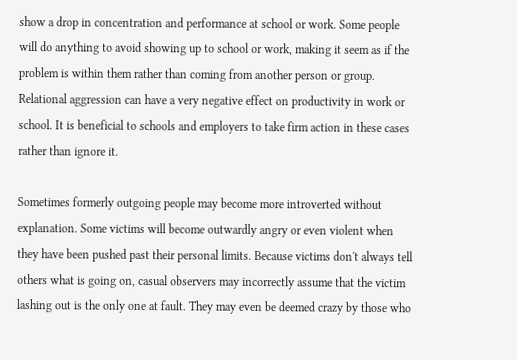show a drop in concentration and performance at school or work. Some people will do anything to avoid showing up to school or work, making it seem as if the problem is within them rather than coming from another person or group. Relational aggression can have a very negative effect on productivity in work or school. It is beneficial to schools and employers to take firm action in these cases rather than ignore it.

Sometimes formerly outgoing people may become more introverted without explanation. Some victims will become outwardly angry or even violent when they have been pushed past their personal limits. Because victims don't always tell others what is going on, casual observers may incorrectly assume that the victim lashing out is the only one at fault. They may even be deemed crazy by those who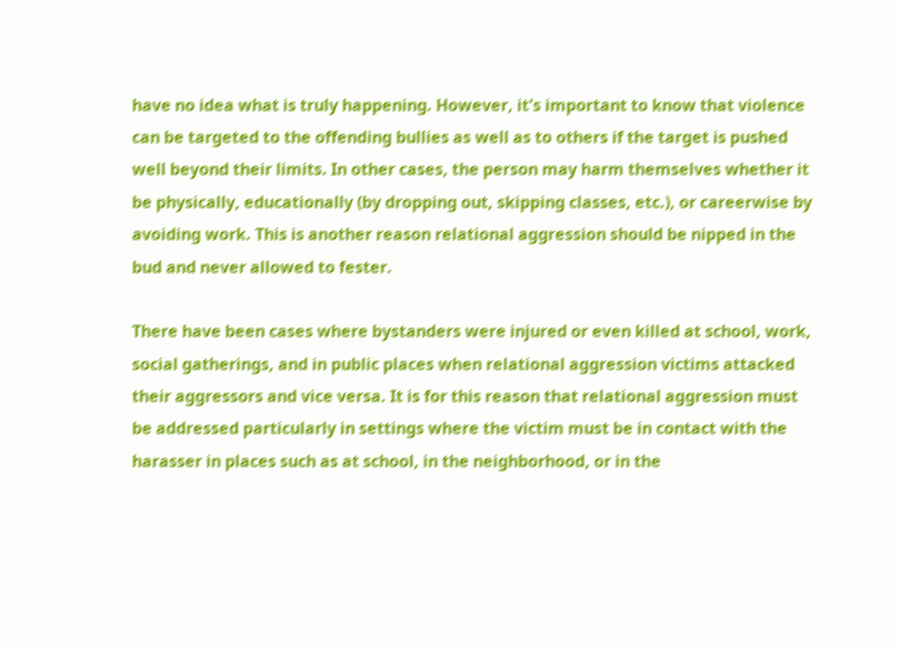have no idea what is truly happening. However, it's important to know that violence can be targeted to the offending bullies as well as to others if the target is pushed well beyond their limits. In other cases, the person may harm themselves whether it be physically, educationally (by dropping out, skipping classes, etc.), or careerwise by avoiding work. This is another reason relational aggression should be nipped in the bud and never allowed to fester.

There have been cases where bystanders were injured or even killed at school, work, social gatherings, and in public places when relational aggression victims attacked their aggressors and vice versa. It is for this reason that relational aggression must be addressed particularly in settings where the victim must be in contact with the harasser in places such as at school, in the neighborhood, or in the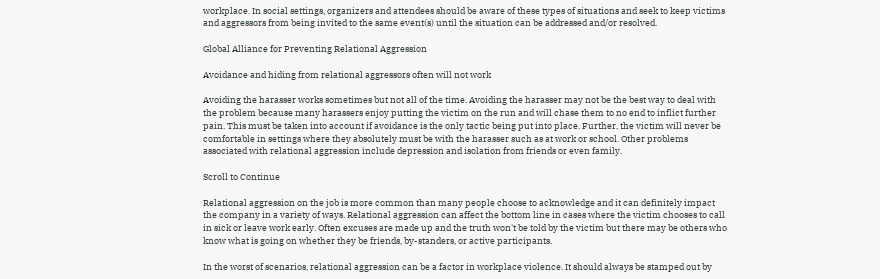workplace. In social settings, organizers and attendees should be aware of these types of situations and seek to keep victims and aggressors from being invited to the same event(s) until the situation can be addressed and/or resolved.

Global Alliance for Preventing Relational Aggression

Avoidance and hiding from relational aggressors often will not work

Avoiding the harasser works sometimes but not all of the time. Avoiding the harasser may not be the best way to deal with the problem because many harassers enjoy putting the victim on the run and will chase them to no end to inflict further pain. This must be taken into account if avoidance is the only tactic being put into place. Further, the victim will never be comfortable in settings where they absolutely must be with the harasser such as at work or school. Other problems associated with relational aggression include depression and isolation from friends or even family.

Scroll to Continue

Relational aggression on the job is more common than many people choose to acknowledge and it can definitely impact the company in a variety of ways. Relational aggression can affect the bottom line in cases where the victim chooses to call in sick or leave work early. Often excuses are made up and the truth won't be told by the victim but there may be others who know what is going on whether they be friends, by-standers, or active participants.

In the worst of scenarios, relational aggression can be a factor in workplace violence. It should always be stamped out by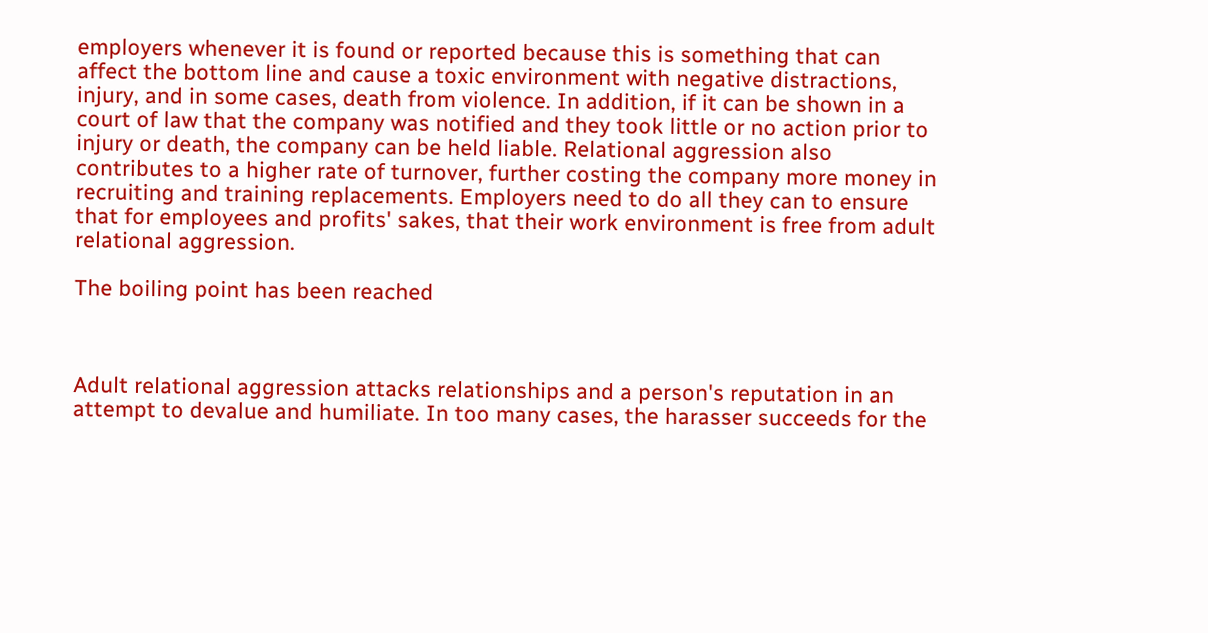employers whenever it is found or reported because this is something that can affect the bottom line and cause a toxic environment with negative distractions, injury, and in some cases, death from violence. In addition, if it can be shown in a court of law that the company was notified and they took little or no action prior to injury or death, the company can be held liable. Relational aggression also contributes to a higher rate of turnover, further costing the company more money in recruiting and training replacements. Employers need to do all they can to ensure that for employees and profits' sakes, that their work environment is free from adult relational aggression.

The boiling point has been reached



Adult relational aggression attacks relationships and a person's reputation in an attempt to devalue and humiliate. In too many cases, the harasser succeeds for the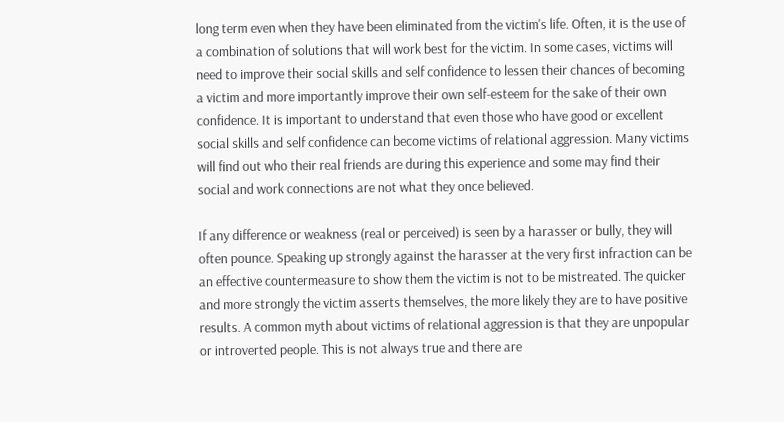long term even when they have been eliminated from the victim's life. Often, it is the use of a combination of solutions that will work best for the victim. In some cases, victims will need to improve their social skills and self confidence to lessen their chances of becoming a victim and more importantly improve their own self-esteem for the sake of their own confidence. It is important to understand that even those who have good or excellent social skills and self confidence can become victims of relational aggression. Many victims will find out who their real friends are during this experience and some may find their social and work connections are not what they once believed.

If any difference or weakness (real or perceived) is seen by a harasser or bully, they will often pounce. Speaking up strongly against the harasser at the very first infraction can be an effective countermeasure to show them the victim is not to be mistreated. The quicker and more strongly the victim asserts themselves, the more likely they are to have positive results. A common myth about victims of relational aggression is that they are unpopular or introverted people. This is not always true and there are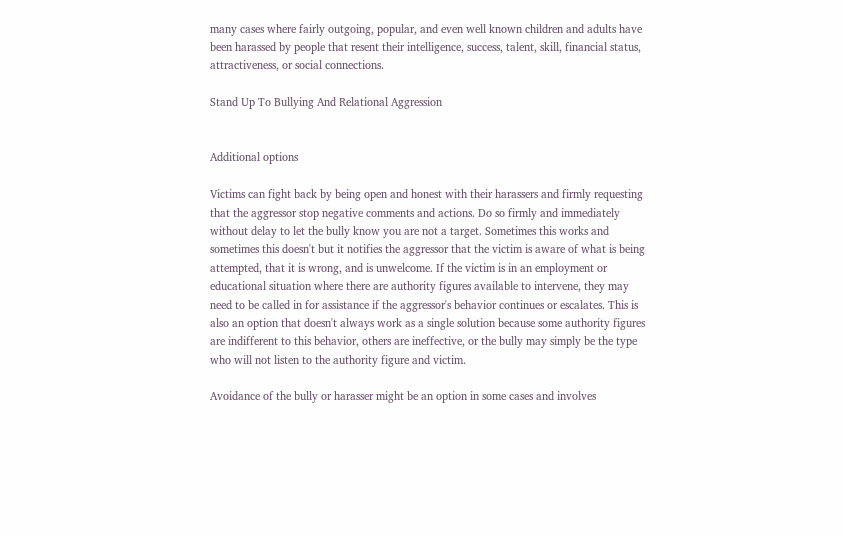many cases where fairly outgoing, popular, and even well known children and adults have been harassed by people that resent their intelligence, success, talent, skill, financial status, attractiveness, or social connections.

Stand Up To Bullying And Relational Aggression


Additional options

Victims can fight back by being open and honest with their harassers and firmly requesting that the aggressor stop negative comments and actions. Do so firmly and immediately without delay to let the bully know you are not a target. Sometimes this works and sometimes this doesn't but it notifies the aggressor that the victim is aware of what is being attempted, that it is wrong, and is unwelcome. If the victim is in an employment or educational situation where there are authority figures available to intervene, they may need to be called in for assistance if the aggressor's behavior continues or escalates. This is also an option that doesn't always work as a single solution because some authority figures are indifferent to this behavior, others are ineffective, or the bully may simply be the type who will not listen to the authority figure and victim.

Avoidance of the bully or harasser might be an option in some cases and involves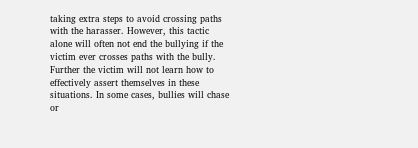taking extra steps to avoid crossing paths with the harasser. However, this tactic alone will often not end the bullying if the victim ever crosses paths with the bully. Further the victim will not learn how to effectively assert themselves in these situations. In some cases, bullies will chase or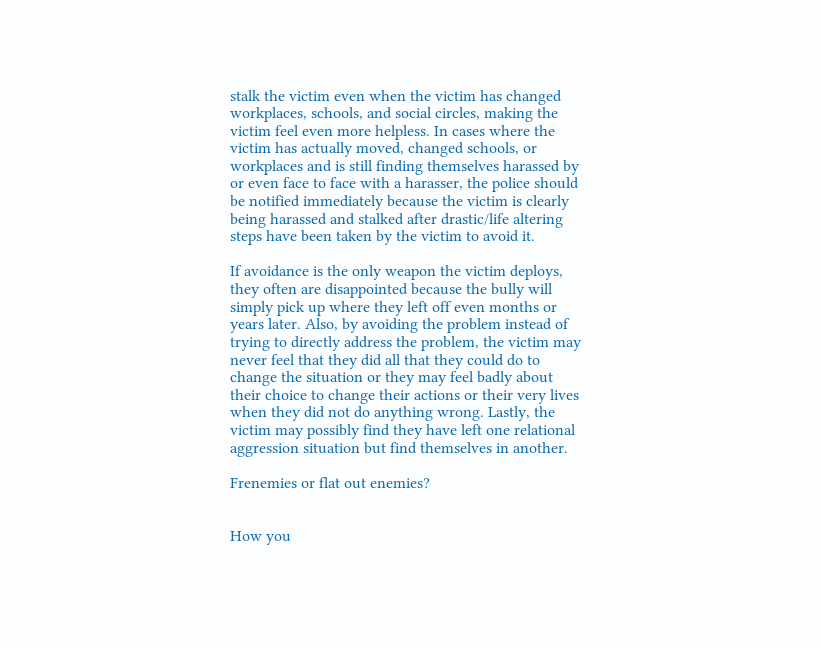stalk the victim even when the victim has changed workplaces, schools, and social circles, making the victim feel even more helpless. In cases where the victim has actually moved, changed schools, or workplaces and is still finding themselves harassed by or even face to face with a harasser, the police should be notified immediately because the victim is clearly being harassed and stalked after drastic/life altering steps have been taken by the victim to avoid it.

If avoidance is the only weapon the victim deploys, they often are disappointed because the bully will simply pick up where they left off even months or years later. Also, by avoiding the problem instead of trying to directly address the problem, the victim may never feel that they did all that they could do to change the situation or they may feel badly about their choice to change their actions or their very lives when they did not do anything wrong. Lastly, the victim may possibly find they have left one relational aggression situation but find themselves in another.

Frenemies or flat out enemies?


How you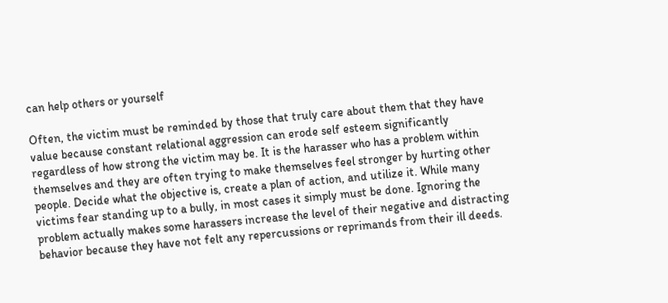can help others or yourself

Often, the victim must be reminded by those that truly care about them that they have value because constant relational aggression can erode self esteem significantly regardless of how strong the victim may be. It is the harasser who has a problem within themselves and they are often trying to make themselves feel stronger by hurting other people. Decide what the objective is, create a plan of action, and utilize it. While many victims fear standing up to a bully, in most cases it simply must be done. Ignoring the problem actually makes some harassers increase the level of their negative and distracting behavior because they have not felt any repercussions or reprimands from their ill deeds.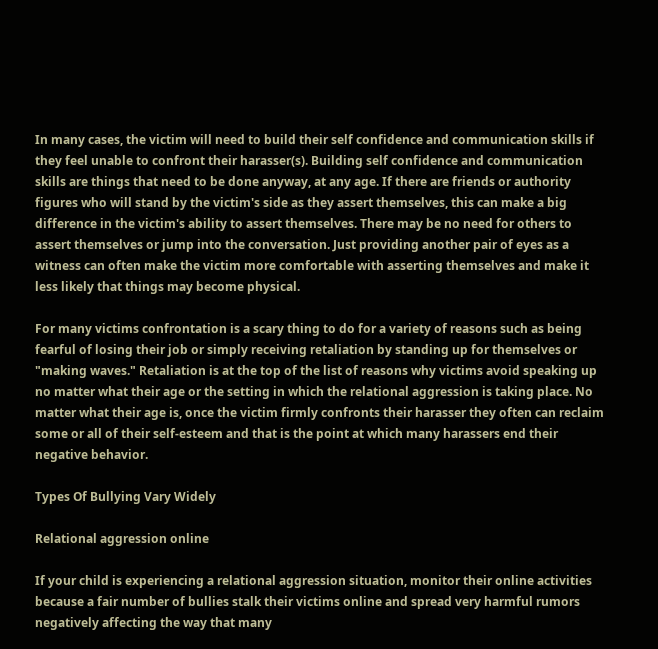In many cases, the victim will need to build their self confidence and communication skills if they feel unable to confront their harasser(s). Building self confidence and communication skills are things that need to be done anyway, at any age. If there are friends or authority figures who will stand by the victim's side as they assert themselves, this can make a big difference in the victim's ability to assert themselves. There may be no need for others to assert themselves or jump into the conversation. Just providing another pair of eyes as a witness can often make the victim more comfortable with asserting themselves and make it less likely that things may become physical.

For many victims confrontation is a scary thing to do for a variety of reasons such as being fearful of losing their job or simply receiving retaliation by standing up for themselves or "making waves." Retaliation is at the top of the list of reasons why victims avoid speaking up no matter what their age or the setting in which the relational aggression is taking place. No matter what their age is, once the victim firmly confronts their harasser they often can reclaim some or all of their self-esteem and that is the point at which many harassers end their negative behavior.

Types Of Bullying Vary Widely

Relational aggression online

If your child is experiencing a relational aggression situation, monitor their online activities because a fair number of bullies stalk their victims online and spread very harmful rumors negatively affecting the way that many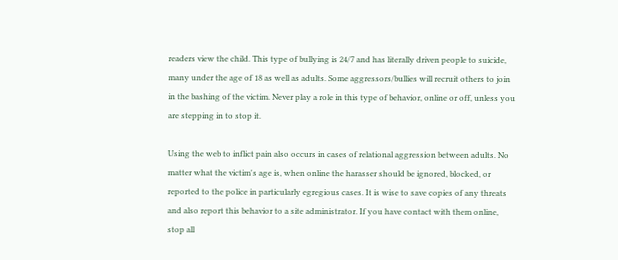readers view the child. This type of bullying is 24/7 and has literally driven people to suicide, many under the age of 18 as well as adults. Some aggressors/bullies will recruit others to join in the bashing of the victim. Never play a role in this type of behavior, online or off, unless you are stepping in to stop it.

Using the web to inflict pain also occurs in cases of relational aggression between adults. No matter what the victim's age is, when online the harasser should be ignored, blocked, or reported to the police in particularly egregious cases. It is wise to save copies of any threats and also report this behavior to a site administrator. If you have contact with them online, stop all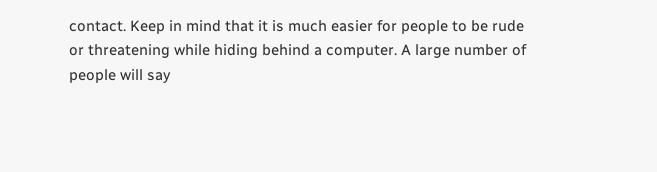contact. Keep in mind that it is much easier for people to be rude or threatening while hiding behind a computer. A large number of people will say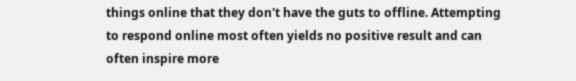things online that they don't have the guts to offline. Attempting to respond online most often yields no positive result and can often inspire more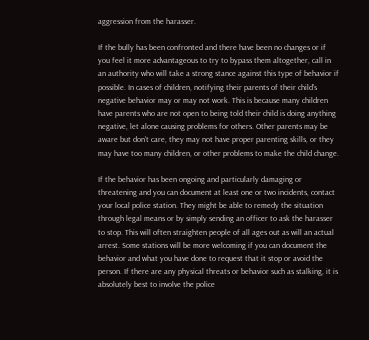aggression from the harasser.

If the bully has been confronted and there have been no changes or if you feel it more advantageous to try to bypass them altogether, call in an authority who will take a strong stance against this type of behavior if possible. In cases of children, notifying their parents of their child's negative behavior may or may not work. This is because many children have parents who are not open to being told their child is doing anything negative, let alone causing problems for others. Other parents may be aware but don't care, they may not have proper parenting skills, or they may have too many children, or other problems to make the child change.

If the behavior has been ongoing and particularly damaging or threatening and you can document at least one or two incidents, contact your local police station. They might be able to remedy the situation through legal means or by simply sending an officer to ask the harasser to stop. This will often straighten people of all ages out as will an actual arrest. Some stations will be more welcoming if you can document the behavior and what you have done to request that it stop or avoid the person. If there are any physical threats or behavior such as stalking, it is absolutely best to involve the police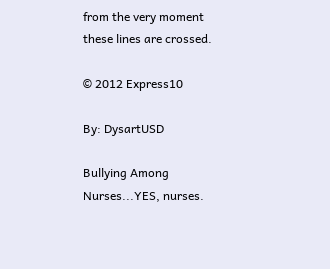from the very moment these lines are crossed.

© 2012 Express10

By: DysartUSD

Bullying Among Nurses...YES, nurses.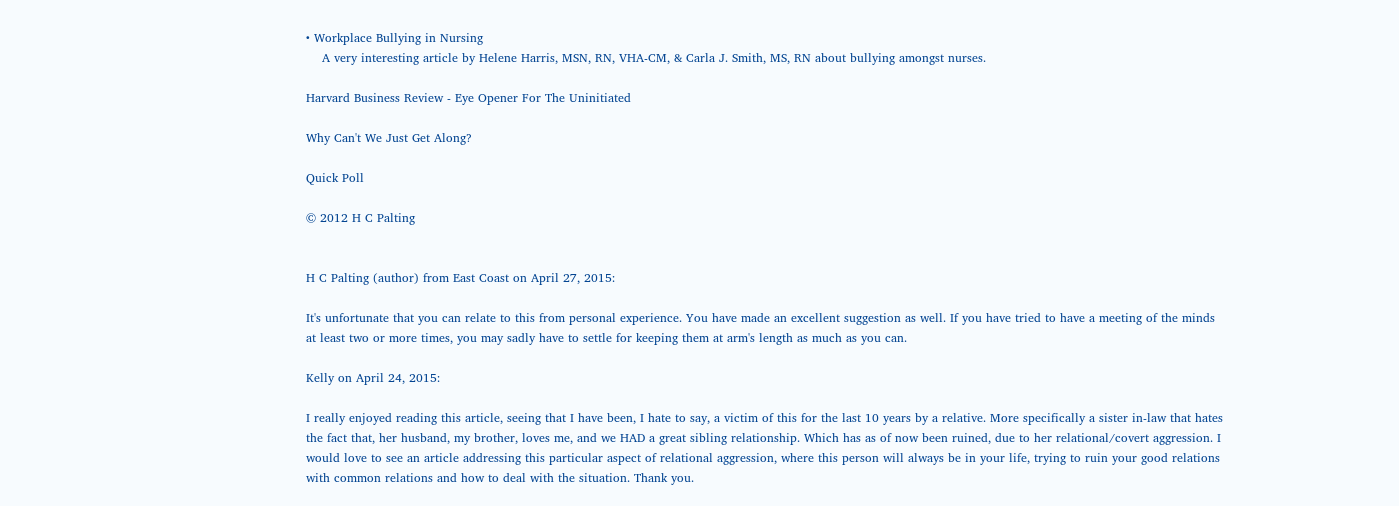• Workplace Bullying in Nursing
    A very interesting article by Helene Harris, MSN, RN, VHA-CM, & Carla J. Smith, MS, RN about bullying amongst nurses.

Harvard Business Review - Eye Opener For The Uninitiated

Why Can't We Just Get Along?

Quick Poll

© 2012 H C Palting


H C Palting (author) from East Coast on April 27, 2015:

It's unfortunate that you can relate to this from personal experience. You have made an excellent suggestion as well. If you have tried to have a meeting of the minds at least two or more times, you may sadly have to settle for keeping them at arm's length as much as you can.

Kelly on April 24, 2015:

I really enjoyed reading this article, seeing that I have been, I hate to say, a victim of this for the last 10 years by a relative. More specifically a sister in-law that hates the fact that, her husband, my brother, loves me, and we HAD a great sibling relationship. Which has as of now been ruined, due to her relational/covert aggression. I would love to see an article addressing this particular aspect of relational aggression, where this person will always be in your life, trying to ruin your good relations with common relations and how to deal with the situation. Thank you.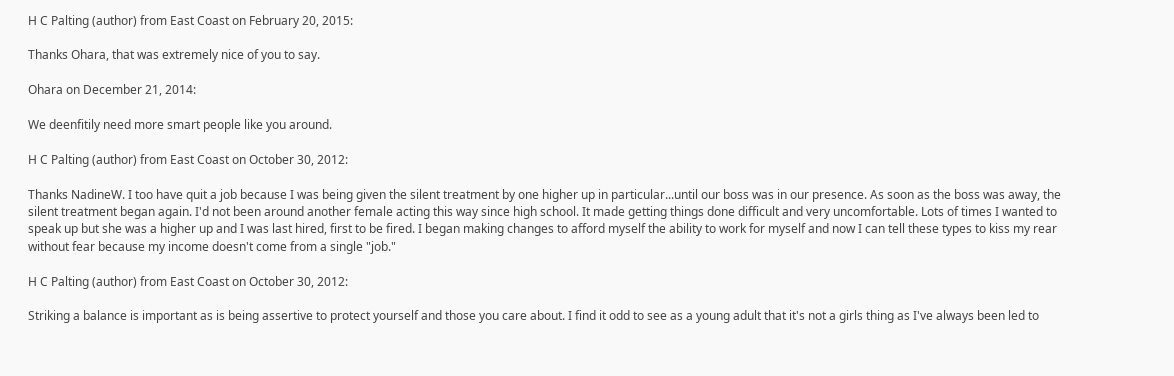H C Palting (author) from East Coast on February 20, 2015:

Thanks Ohara, that was extremely nice of you to say.

Ohara on December 21, 2014:

We deenfitily need more smart people like you around.

H C Palting (author) from East Coast on October 30, 2012:

Thanks NadineW. I too have quit a job because I was being given the silent treatment by one higher up in particular...until our boss was in our presence. As soon as the boss was away, the silent treatment began again. I'd not been around another female acting this way since high school. It made getting things done difficult and very uncomfortable. Lots of times I wanted to speak up but she was a higher up and I was last hired, first to be fired. I began making changes to afford myself the ability to work for myself and now I can tell these types to kiss my rear without fear because my income doesn't come from a single "job."

H C Palting (author) from East Coast on October 30, 2012:

Striking a balance is important as is being assertive to protect yourself and those you care about. I find it odd to see as a young adult that it's not a girls thing as I've always been led to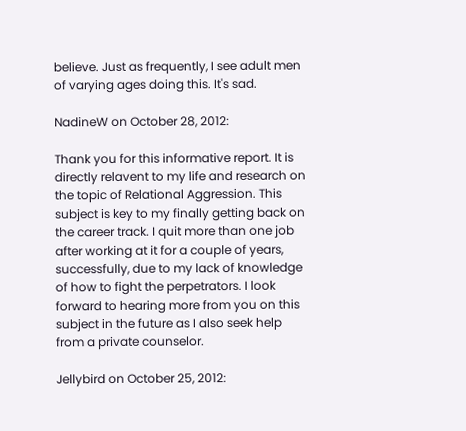believe. Just as frequently, I see adult men of varying ages doing this. It's sad.

NadineW on October 28, 2012:

Thank you for this informative report. It is directly relavent to my life and research on the topic of Relational Aggression. This subject is key to my finally getting back on the career track. I quit more than one job after working at it for a couple of years, successfully, due to my lack of knowledge of how to fight the perpetrators. I look forward to hearing more from you on this subject in the future as I also seek help from a private counselor.

Jellybird on October 25, 2012: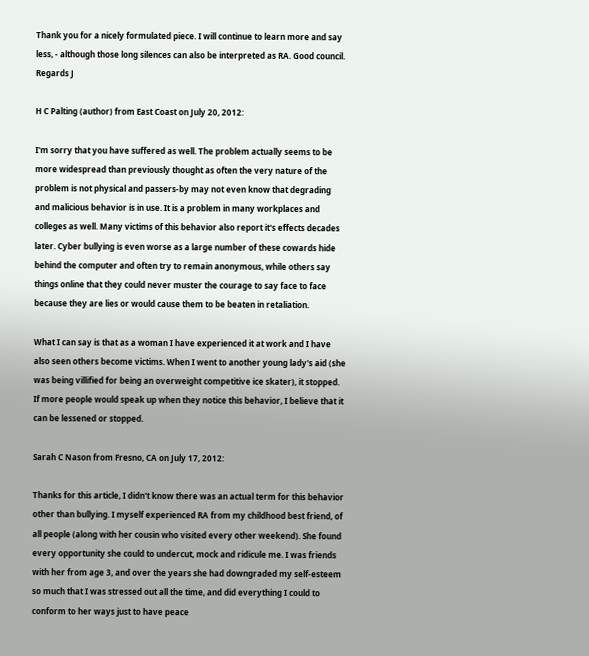Thank you for a nicely formulated piece. I will continue to learn more and say less, - although those long silences can also be interpreted as RA. Good council. Regards J

H C Palting (author) from East Coast on July 20, 2012:

I'm sorry that you have suffered as well. The problem actually seems to be more widespread than previously thought as often the very nature of the problem is not physical and passers-by may not even know that degrading and malicious behavior is in use. It is a problem in many workplaces and colleges as well. Many victims of this behavior also report it's effects decades later. Cyber bullying is even worse as a large number of these cowards hide behind the computer and often try to remain anonymous, while others say things online that they could never muster the courage to say face to face because they are lies or would cause them to be beaten in retaliation.

What I can say is that as a woman I have experienced it at work and I have also seen others become victims. When I went to another young lady's aid (she was being villified for being an overweight competitive ice skater), it stopped. If more people would speak up when they notice this behavior, I believe that it can be lessened or stopped.

Sarah C Nason from Fresno, CA on July 17, 2012:

Thanks for this article, I didn't know there was an actual term for this behavior other than bullying. I myself experienced RA from my childhood best friend, of all people (along with her cousin who visited every other weekend). She found every opportunity she could to undercut, mock and ridicule me. I was friends with her from age 3, and over the years she had downgraded my self-esteem so much that I was stressed out all the time, and did everything I could to conform to her ways just to have peace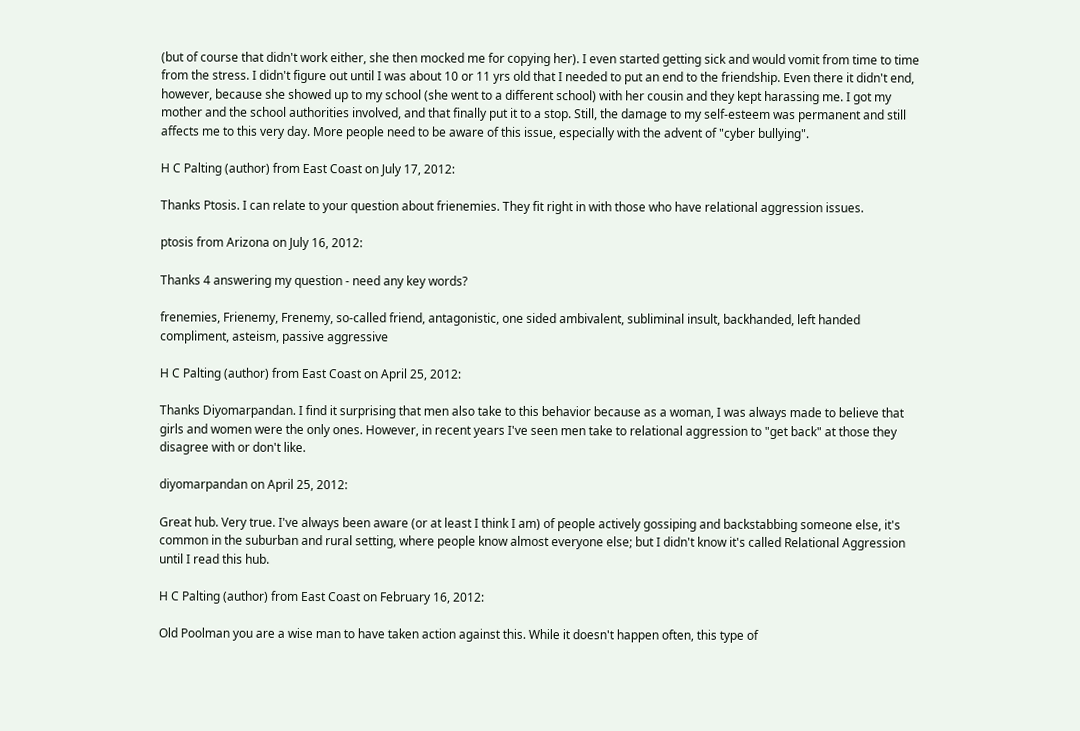(but of course that didn't work either, she then mocked me for copying her). I even started getting sick and would vomit from time to time from the stress. I didn't figure out until I was about 10 or 11 yrs old that I needed to put an end to the friendship. Even there it didn't end, however, because she showed up to my school (she went to a different school) with her cousin and they kept harassing me. I got my mother and the school authorities involved, and that finally put it to a stop. Still, the damage to my self-esteem was permanent and still affects me to this very day. More people need to be aware of this issue, especially with the advent of "cyber bullying".

H C Palting (author) from East Coast on July 17, 2012:

Thanks Ptosis. I can relate to your question about frienemies. They fit right in with those who have relational aggression issues.

ptosis from Arizona on July 16, 2012:

Thanks 4 answering my question - need any key words?

frenemies, Frienemy, Frenemy, so-called friend, antagonistic, one sided ambivalent, subliminal insult, backhanded, left handed compliment, asteism, passive aggressive

H C Palting (author) from East Coast on April 25, 2012:

Thanks Diyomarpandan. I find it surprising that men also take to this behavior because as a woman, I was always made to believe that girls and women were the only ones. However, in recent years I've seen men take to relational aggression to "get back" at those they disagree with or don't like.

diyomarpandan on April 25, 2012:

Great hub. Very true. I've always been aware (or at least I think I am) of people actively gossiping and backstabbing someone else, it's common in the suburban and rural setting, where people know almost everyone else; but I didn't know it's called Relational Aggression until I read this hub.

H C Palting (author) from East Coast on February 16, 2012:

Old Poolman you are a wise man to have taken action against this. While it doesn't happen often, this type of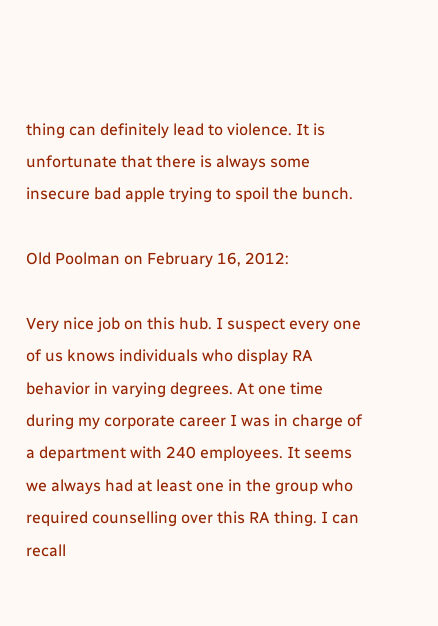thing can definitely lead to violence. It is unfortunate that there is always some insecure bad apple trying to spoil the bunch.

Old Poolman on February 16, 2012:

Very nice job on this hub. I suspect every one of us knows individuals who display RA behavior in varying degrees. At one time during my corporate career I was in charge of a department with 240 employees. It seems we always had at least one in the group who required counselling over this RA thing. I can recall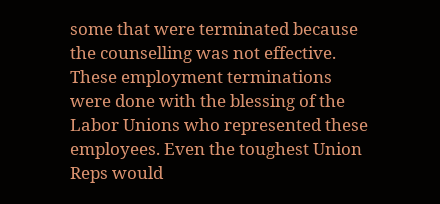some that were terminated because the counselling was not effective. These employment terminations were done with the blessing of the Labor Unions who represented these employees. Even the toughest Union Reps would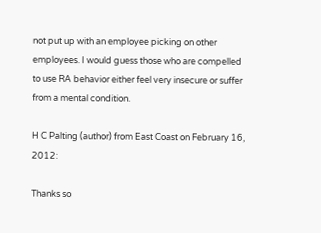not put up with an employee picking on other employees. I would guess those who are compelled to use RA behavior either feel very insecure or suffer from a mental condition.

H C Palting (author) from East Coast on February 16, 2012:

Thanks so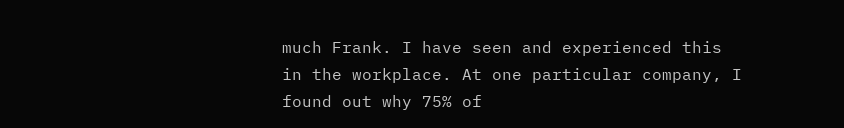much Frank. I have seen and experienced this in the workplace. At one particular company, I found out why 75% of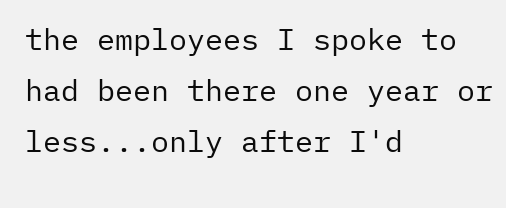the employees I spoke to had been there one year or less...only after I'd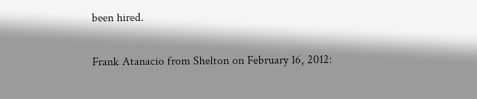been hired.

Frank Atanacio from Shelton on February 16, 2012: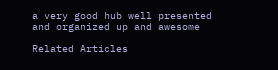a very good hub well presented and organized up and awesome

Related Articles